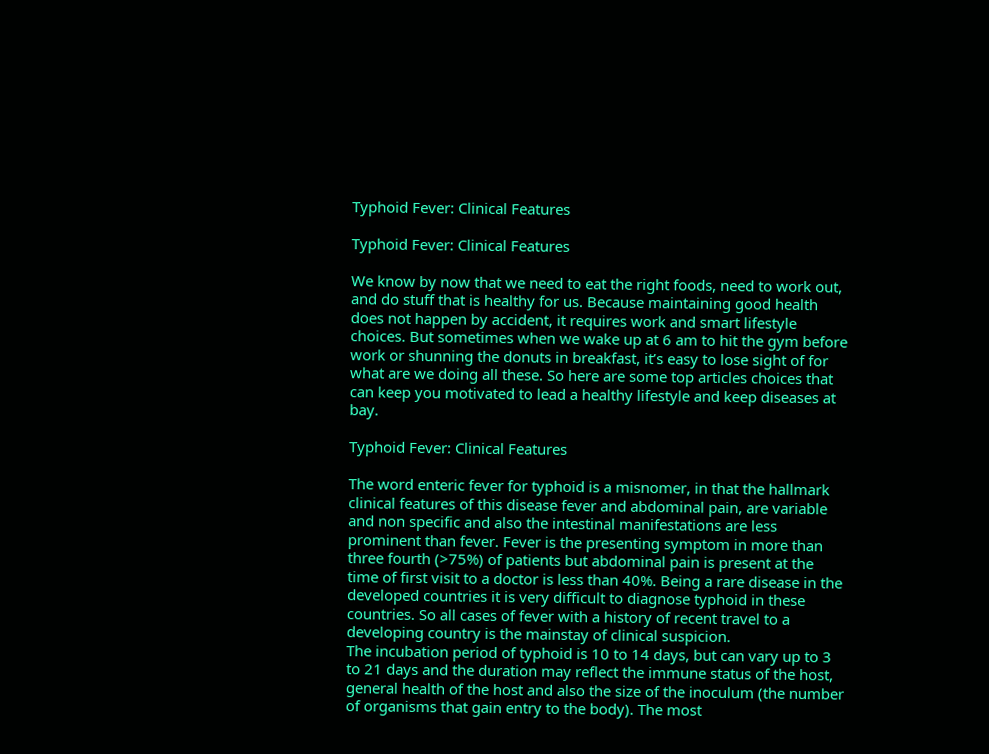Typhoid Fever: Clinical Features

Typhoid Fever: Clinical Features

We know by now that we need to eat the right foods, need to work out, and do stuff that is healthy for us. Because maintaining good health does not happen by accident, it requires work and smart lifestyle choices. But sometimes when we wake up at 6 am to hit the gym before work or shunning the donuts in breakfast, it’s easy to lose sight of for what are we doing all these. So here are some top articles choices that can keep you motivated to lead a healthy lifestyle and keep diseases at bay.

Typhoid Fever: Clinical Features

The word enteric fever for typhoid is a misnomer, in that the hallmark clinical features of this disease fever and abdominal pain, are variable and non specific and also the intestinal manifestations are less prominent than fever. Fever is the presenting symptom in more than three fourth (>75%) of patients but abdominal pain is present at the time of first visit to a doctor is less than 40%. Being a rare disease in the developed countries it is very difficult to diagnose typhoid in these countries. So all cases of fever with a history of recent travel to a developing country is the mainstay of clinical suspicion.
The incubation period of typhoid is 10 to 14 days, but can vary up to 3 to 21 days and the duration may reflect the immune status of the host, general health of the host and also the size of the inoculum (the number of organisms that gain entry to the body). The most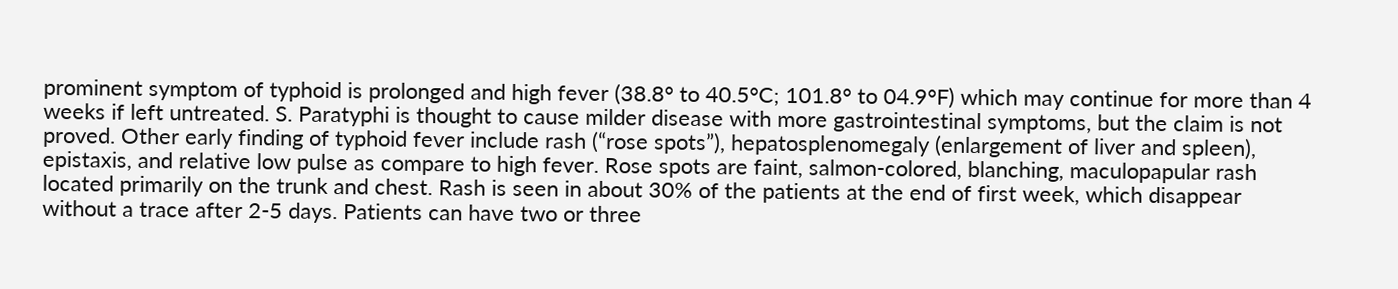prominent symptom of typhoid is prolonged and high fever (38.8° to 40.5°C; 101.8° to 04.9°F) which may continue for more than 4 weeks if left untreated. S. Paratyphi is thought to cause milder disease with more gastrointestinal symptoms, but the claim is not proved. Other early finding of typhoid fever include rash (“rose spots”), hepatosplenomegaly (enlargement of liver and spleen), epistaxis, and relative low pulse as compare to high fever. Rose spots are faint, salmon-colored, blanching, maculopapular rash located primarily on the trunk and chest. Rash is seen in about 30% of the patients at the end of first week, which disappear without a trace after 2-5 days. Patients can have two or three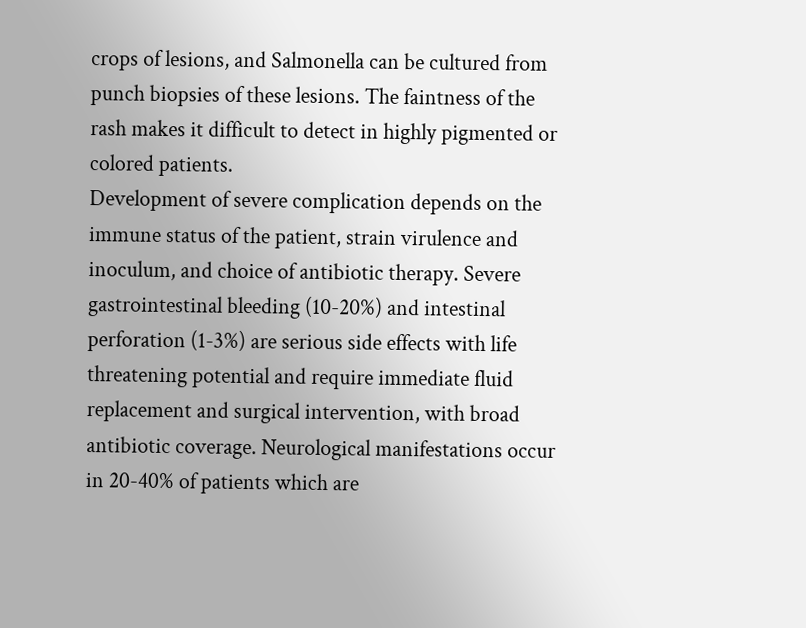crops of lesions, and Salmonella can be cultured from punch biopsies of these lesions. The faintness of the rash makes it difficult to detect in highly pigmented or colored patients.
Development of severe complication depends on the immune status of the patient, strain virulence and inoculum, and choice of antibiotic therapy. Severe gastrointestinal bleeding (10-20%) and intestinal perforation (1-3%) are serious side effects with life threatening potential and require immediate fluid replacement and surgical intervention, with broad antibiotic coverage. Neurological manifestations occur in 20-40% of patients which are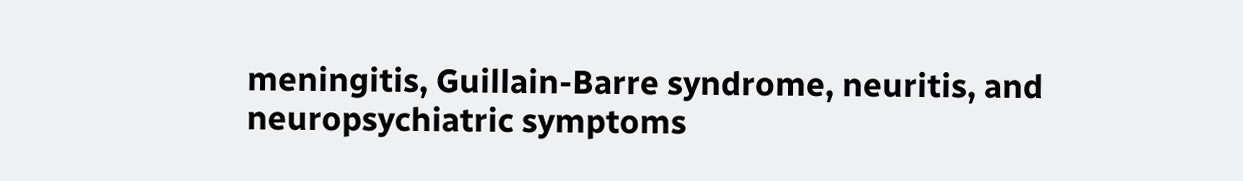meningitis, Guillain-Barre syndrome, neuritis, and neuropsychiatric symptoms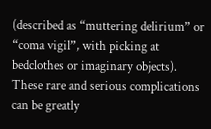(described as “muttering delirium” or “coma vigil”, with picking at bedclothes or imaginary objects).
These rare and serious complications can be greatly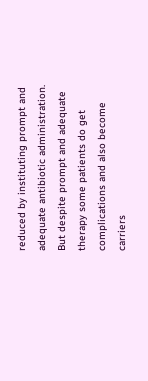reduced by instituting prompt and adequate antibiotic administration. But despite prompt and adequate therapy some patients do get complications and also become carriers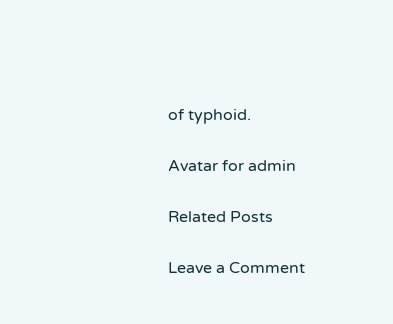of typhoid.

Avatar for admin

Related Posts

Leave a Comment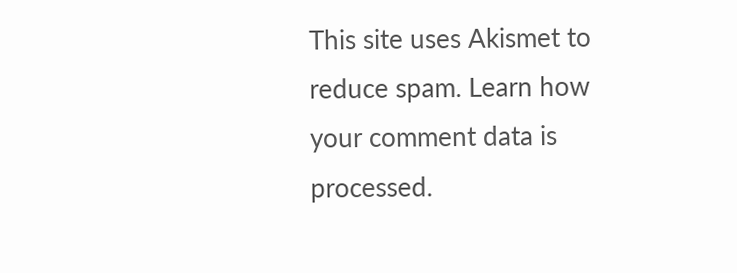This site uses Akismet to reduce spam. Learn how your comment data is processed.